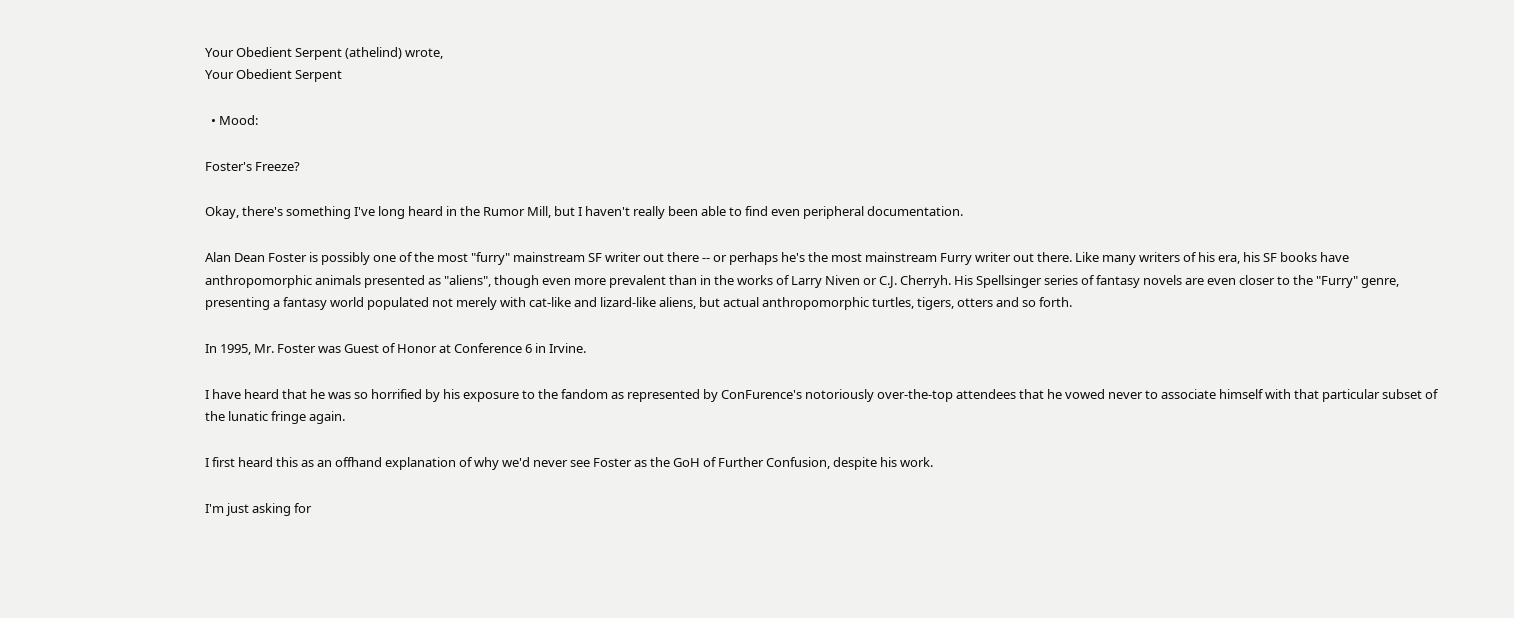Your Obedient Serpent (athelind) wrote,
Your Obedient Serpent

  • Mood:

Foster's Freeze?

Okay, there's something I've long heard in the Rumor Mill, but I haven't really been able to find even peripheral documentation.

Alan Dean Foster is possibly one of the most "furry" mainstream SF writer out there -- or perhaps he's the most mainstream Furry writer out there. Like many writers of his era, his SF books have anthropomorphic animals presented as "aliens", though even more prevalent than in the works of Larry Niven or C.J. Cherryh. His Spellsinger series of fantasy novels are even closer to the "Furry" genre, presenting a fantasy world populated not merely with cat-like and lizard-like aliens, but actual anthropomorphic turtles, tigers, otters and so forth.

In 1995, Mr. Foster was Guest of Honor at Conference 6 in Irvine.

I have heard that he was so horrified by his exposure to the fandom as represented by ConFurence's notoriously over-the-top attendees that he vowed never to associate himself with that particular subset of the lunatic fringe again.

I first heard this as an offhand explanation of why we'd never see Foster as the GoH of Further Confusion, despite his work.

I'm just asking for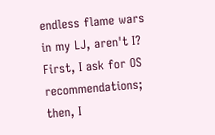endless flame wars in my LJ, aren't I? First, I ask for OS recommendations; then, I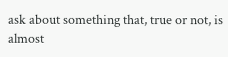ask about something that, true or not, is almost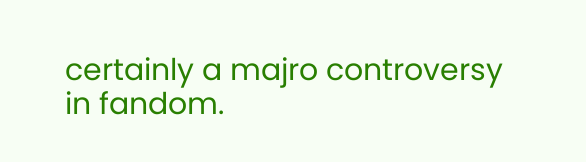certainly a majro controversy in fandom.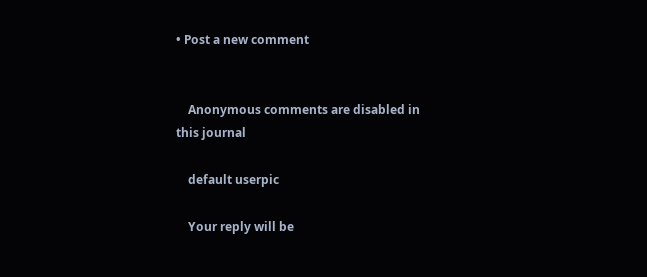• Post a new comment


    Anonymous comments are disabled in this journal

    default userpic

    Your reply will be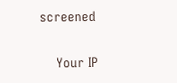screened

    Your IP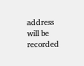address will be recorded